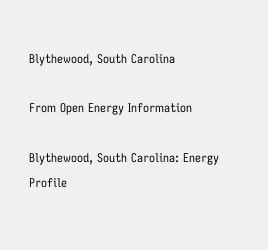Blythewood, South Carolina

From Open Energy Information

Blythewood, South Carolina: Energy Profile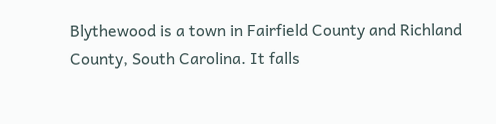Blythewood is a town in Fairfield County and Richland County, South Carolina. It falls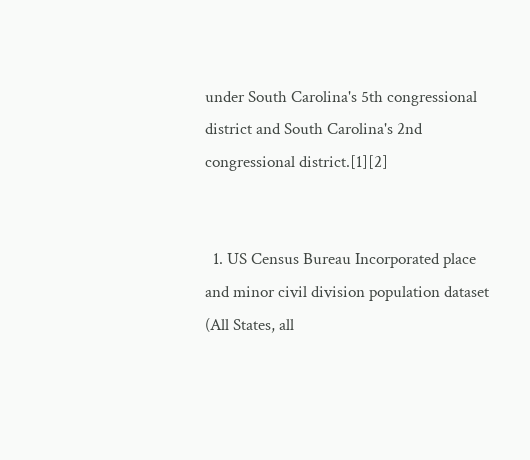under South Carolina's 5th congressional district and South Carolina's 2nd congressional district.[1][2]


  1. US Census Bureau Incorporated place and minor civil division population dataset (All States, all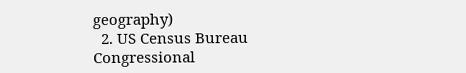geography)
  2. US Census Bureau Congressional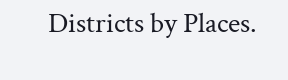Districts by Places.